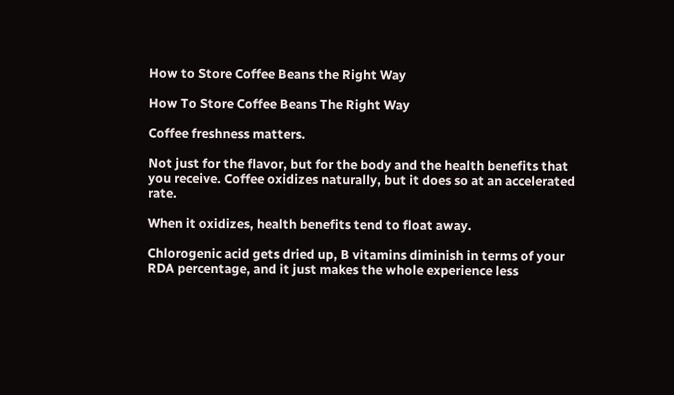How to Store Coffee Beans the Right Way

How To Store Coffee Beans The Right Way

Coffee freshness matters.

Not just for the flavor, but for the body and the health benefits that you receive. Coffee oxidizes naturally, but it does so at an accelerated rate.

When it oxidizes, health benefits tend to float away.

Chlorogenic acid gets dried up, B vitamins diminish in terms of your RDA percentage, and it just makes the whole experience less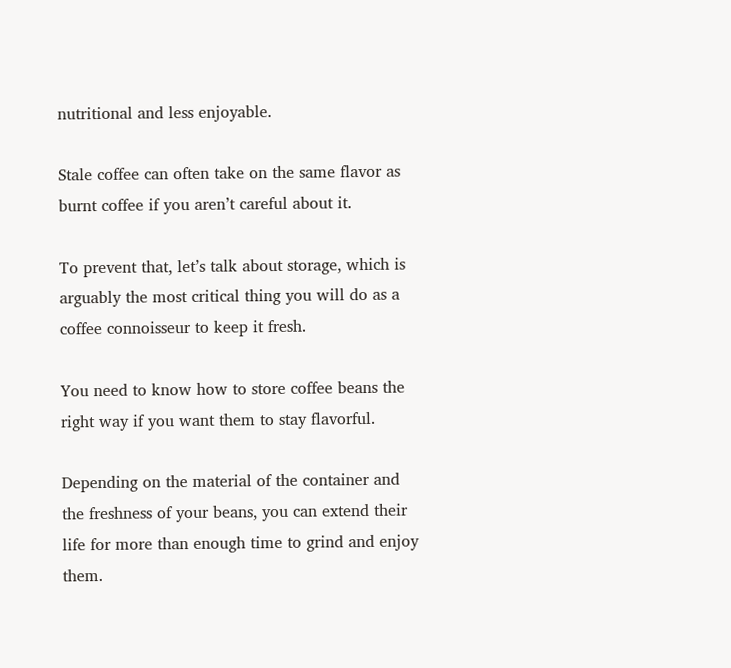nutritional and less enjoyable.

Stale coffee can often take on the same flavor as burnt coffee if you aren’t careful about it.

To prevent that, let’s talk about storage, which is arguably the most critical thing you will do as a coffee connoisseur to keep it fresh.

You need to know how to store coffee beans the right way if you want them to stay flavorful.

Depending on the material of the container and the freshness of your beans, you can extend their life for more than enough time to grind and enjoy them.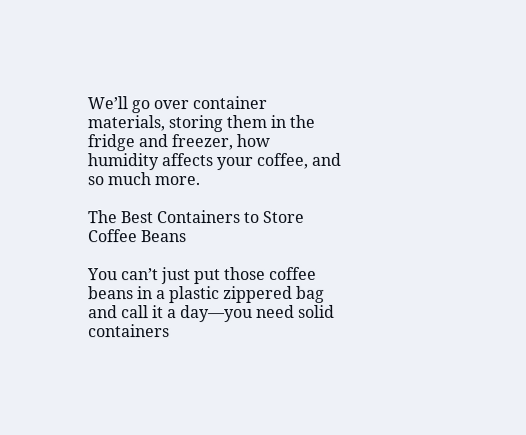We’ll go over container materials, storing them in the fridge and freezer, how humidity affects your coffee, and so much more.

The Best Containers to Store Coffee Beans

You can’t just put those coffee beans in a plastic zippered bag and call it a day—you need solid containers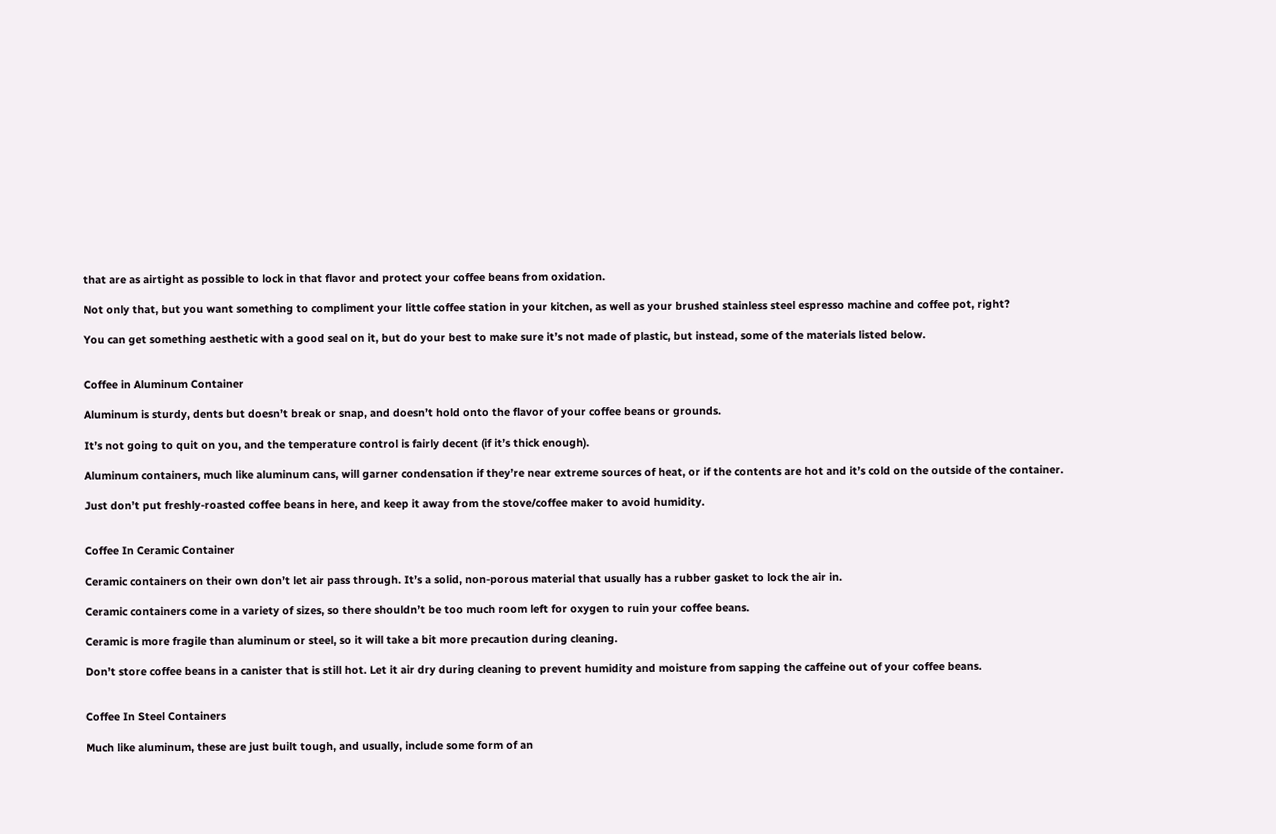that are as airtight as possible to lock in that flavor and protect your coffee beans from oxidation.

Not only that, but you want something to compliment your little coffee station in your kitchen, as well as your brushed stainless steel espresso machine and coffee pot, right?

You can get something aesthetic with a good seal on it, but do your best to make sure it’s not made of plastic, but instead, some of the materials listed below.


Coffee in Aluminum Container

Aluminum is sturdy, dents but doesn’t break or snap, and doesn’t hold onto the flavor of your coffee beans or grounds.

It’s not going to quit on you, and the temperature control is fairly decent (if it’s thick enough).

Aluminum containers, much like aluminum cans, will garner condensation if they’re near extreme sources of heat, or if the contents are hot and it’s cold on the outside of the container.

Just don’t put freshly-roasted coffee beans in here, and keep it away from the stove/coffee maker to avoid humidity.


Coffee In Ceramic Container

Ceramic containers on their own don’t let air pass through. It’s a solid, non-porous material that usually has a rubber gasket to lock the air in.

Ceramic containers come in a variety of sizes, so there shouldn’t be too much room left for oxygen to ruin your coffee beans.

Ceramic is more fragile than aluminum or steel, so it will take a bit more precaution during cleaning.

Don’t store coffee beans in a canister that is still hot. Let it air dry during cleaning to prevent humidity and moisture from sapping the caffeine out of your coffee beans.


Coffee In Steel Containers

Much like aluminum, these are just built tough, and usually, include some form of an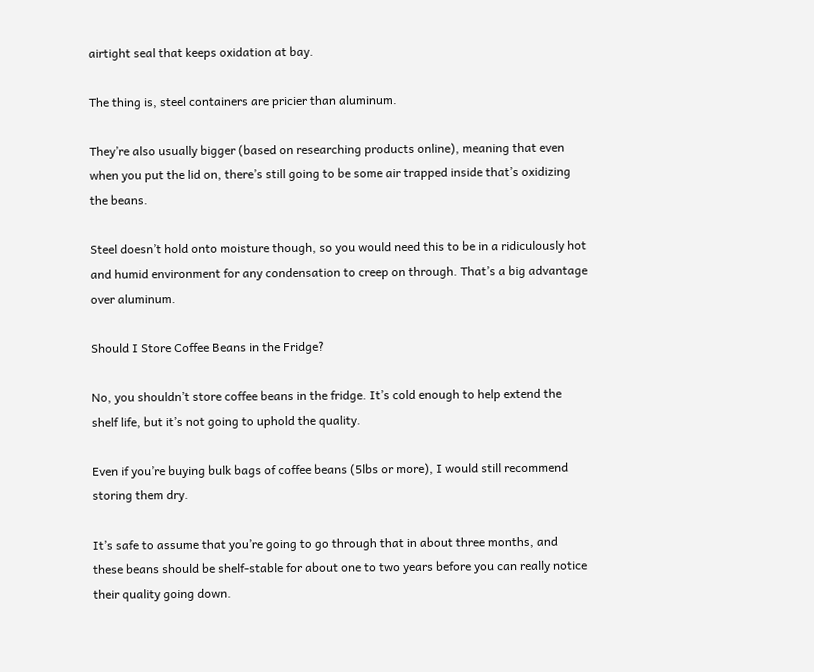airtight seal that keeps oxidation at bay.

The thing is, steel containers are pricier than aluminum.

They’re also usually bigger (based on researching products online), meaning that even when you put the lid on, there’s still going to be some air trapped inside that’s oxidizing the beans.

Steel doesn’t hold onto moisture though, so you would need this to be in a ridiculously hot and humid environment for any condensation to creep on through. That’s a big advantage over aluminum.

Should I Store Coffee Beans in the Fridge?

No, you shouldn’t store coffee beans in the fridge. It’s cold enough to help extend the shelf life, but it’s not going to uphold the quality.

Even if you’re buying bulk bags of coffee beans (5lbs or more), I would still recommend storing them dry.

It’s safe to assume that you’re going to go through that in about three months, and these beans should be shelf-stable for about one to two years before you can really notice their quality going down.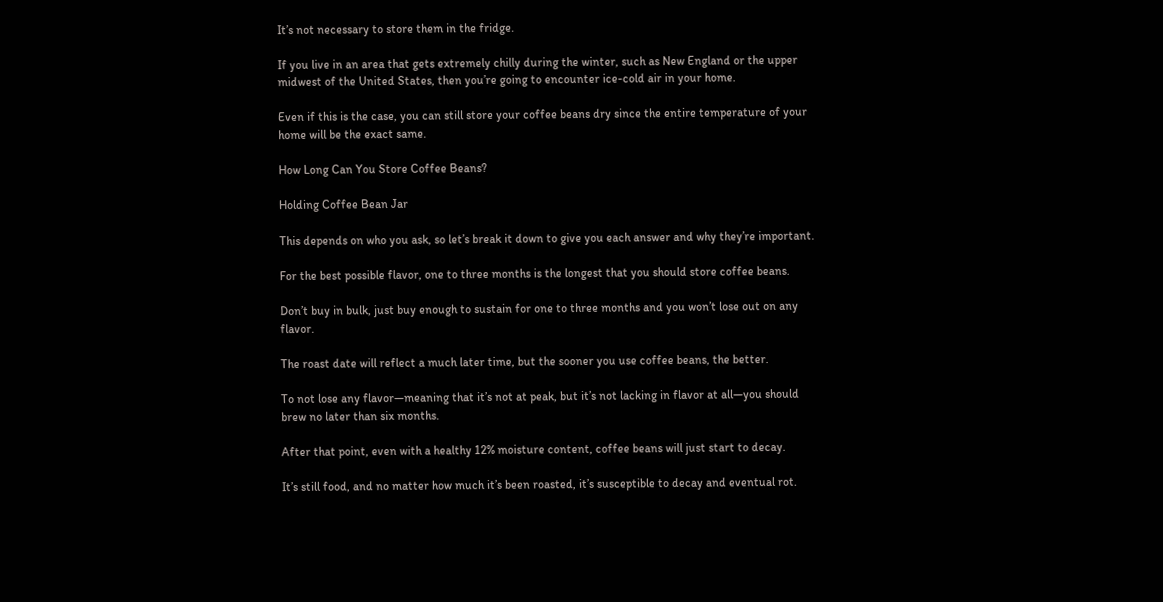It’s not necessary to store them in the fridge.

If you live in an area that gets extremely chilly during the winter, such as New England or the upper midwest of the United States, then you’re going to encounter ice-cold air in your home.

Even if this is the case, you can still store your coffee beans dry since the entire temperature of your home will be the exact same.

How Long Can You Store Coffee Beans?

Holding Coffee Bean Jar

This depends on who you ask, so let’s break it down to give you each answer and why they’re important.

For the best possible flavor, one to three months is the longest that you should store coffee beans.

Don’t buy in bulk, just buy enough to sustain for one to three months and you won’t lose out on any flavor.

The roast date will reflect a much later time, but the sooner you use coffee beans, the better.

To not lose any flavor—meaning that it’s not at peak, but it’s not lacking in flavor at all—you should brew no later than six months.

After that point, even with a healthy 12% moisture content, coffee beans will just start to decay.

It’s still food, and no matter how much it’s been roasted, it’s susceptible to decay and eventual rot.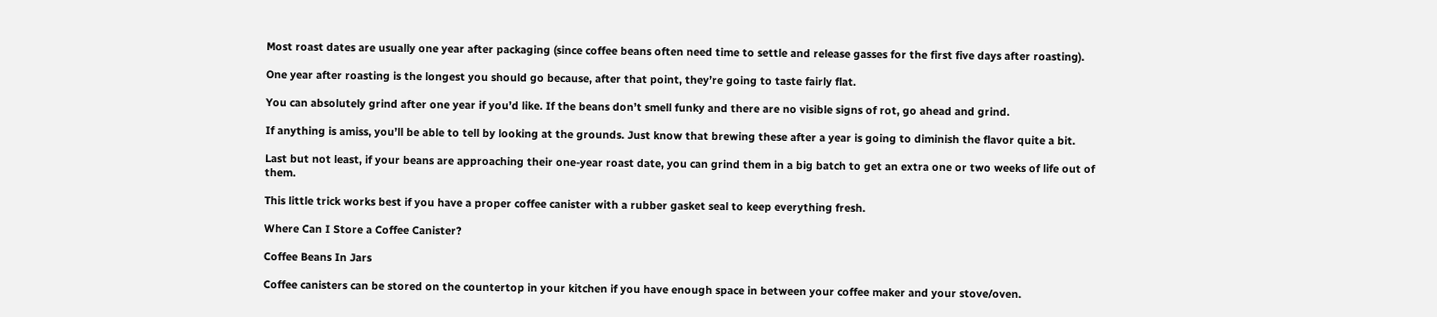Most roast dates are usually one year after packaging (since coffee beans often need time to settle and release gasses for the first five days after roasting).

One year after roasting is the longest you should go because, after that point, they’re going to taste fairly flat.

You can absolutely grind after one year if you’d like. If the beans don’t smell funky and there are no visible signs of rot, go ahead and grind.

If anything is amiss, you’ll be able to tell by looking at the grounds. Just know that brewing these after a year is going to diminish the flavor quite a bit.

Last but not least, if your beans are approaching their one-year roast date, you can grind them in a big batch to get an extra one or two weeks of life out of them.

This little trick works best if you have a proper coffee canister with a rubber gasket seal to keep everything fresh.

Where Can I Store a Coffee Canister?

Coffee Beans In Jars

Coffee canisters can be stored on the countertop in your kitchen if you have enough space in between your coffee maker and your stove/oven.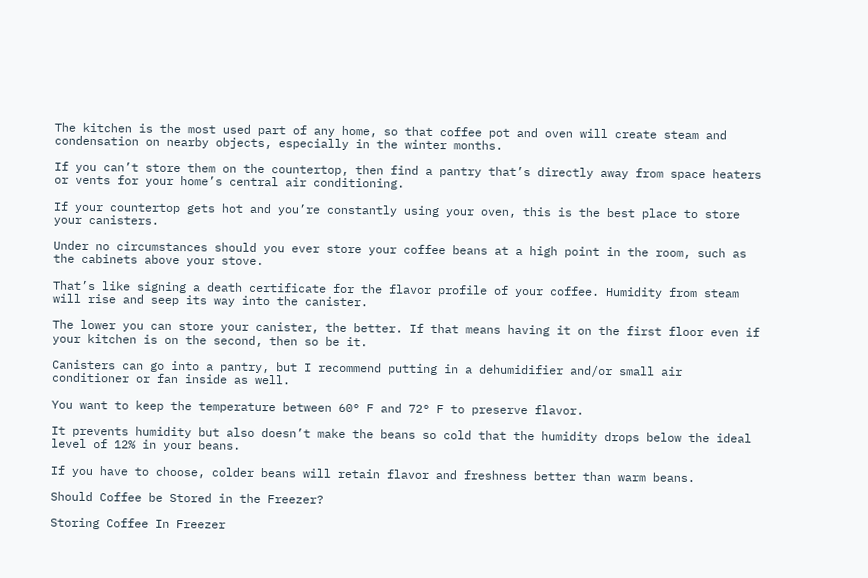The kitchen is the most used part of any home, so that coffee pot and oven will create steam and condensation on nearby objects, especially in the winter months.

If you can’t store them on the countertop, then find a pantry that’s directly away from space heaters or vents for your home’s central air conditioning.

If your countertop gets hot and you’re constantly using your oven, this is the best place to store your canisters.

Under no circumstances should you ever store your coffee beans at a high point in the room, such as the cabinets above your stove.

That’s like signing a death certificate for the flavor profile of your coffee. Humidity from steam will rise and seep its way into the canister.

The lower you can store your canister, the better. If that means having it on the first floor even if your kitchen is on the second, then so be it.

Canisters can go into a pantry, but I recommend putting in a dehumidifier and/or small air conditioner or fan inside as well.

You want to keep the temperature between 60° F and 72° F to preserve flavor.

It prevents humidity but also doesn’t make the beans so cold that the humidity drops below the ideal level of 12% in your beans.

If you have to choose, colder beans will retain flavor and freshness better than warm beans.

Should Coffee be Stored in the Freezer?

Storing Coffee In Freezer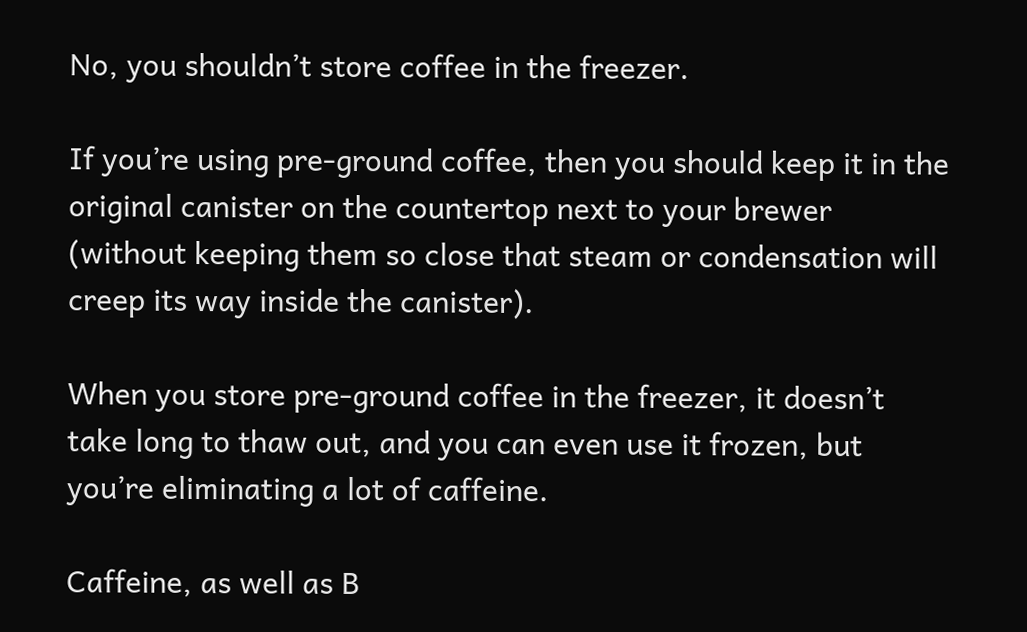No, you shouldn’t store coffee in the freezer.

If you’re using pre-ground coffee, then you should keep it in the original canister on the countertop next to your brewer (without keeping them so close that steam or condensation will creep its way inside the canister).

When you store pre-ground coffee in the freezer, it doesn’t take long to thaw out, and you can even use it frozen, but you’re eliminating a lot of caffeine.

Caffeine, as well as B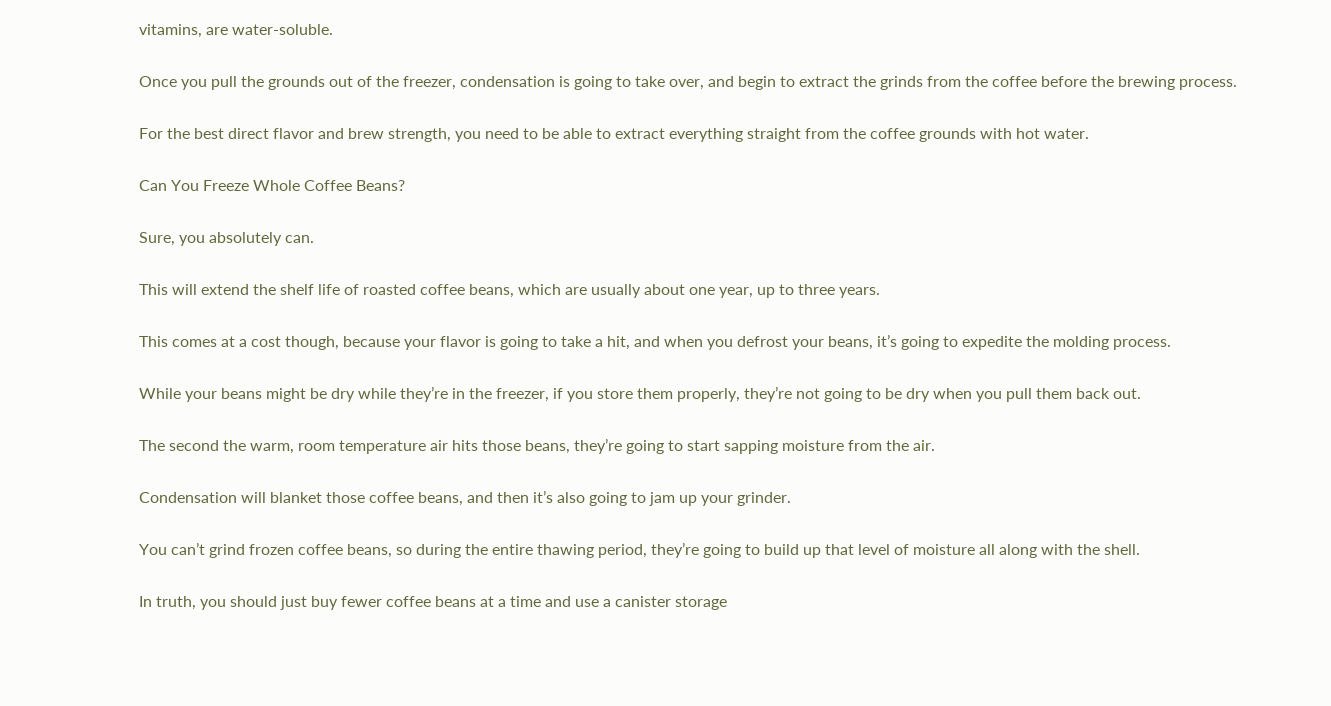vitamins, are water-soluble.

Once you pull the grounds out of the freezer, condensation is going to take over, and begin to extract the grinds from the coffee before the brewing process.

For the best direct flavor and brew strength, you need to be able to extract everything straight from the coffee grounds with hot water.

Can You Freeze Whole Coffee Beans?

Sure, you absolutely can.

This will extend the shelf life of roasted coffee beans, which are usually about one year, up to three years.

This comes at a cost though, because your flavor is going to take a hit, and when you defrost your beans, it’s going to expedite the molding process.

While your beans might be dry while they’re in the freezer, if you store them properly, they’re not going to be dry when you pull them back out.

The second the warm, room temperature air hits those beans, they’re going to start sapping moisture from the air.

Condensation will blanket those coffee beans, and then it’s also going to jam up your grinder.

You can’t grind frozen coffee beans, so during the entire thawing period, they’re going to build up that level of moisture all along with the shell.

In truth, you should just buy fewer coffee beans at a time and use a canister storage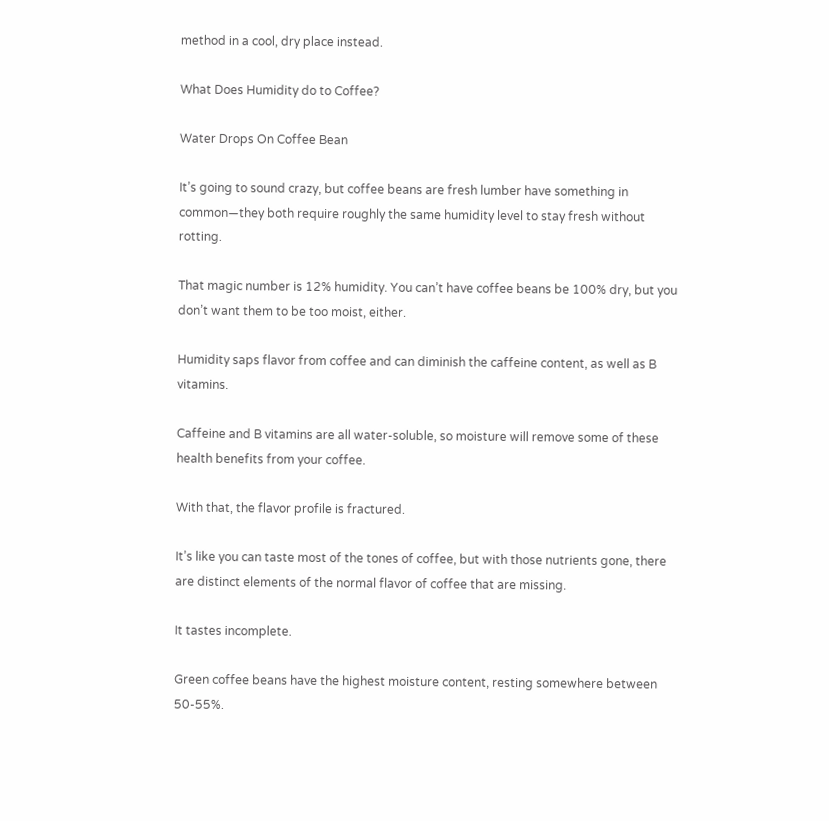method in a cool, dry place instead.

What Does Humidity do to Coffee?

Water Drops On Coffee Bean

It’s going to sound crazy, but coffee beans are fresh lumber have something in common—they both require roughly the same humidity level to stay fresh without rotting.

That magic number is 12% humidity. You can’t have coffee beans be 100% dry, but you don’t want them to be too moist, either.

Humidity saps flavor from coffee and can diminish the caffeine content, as well as B vitamins.

Caffeine and B vitamins are all water-soluble, so moisture will remove some of these health benefits from your coffee.

With that, the flavor profile is fractured.

It’s like you can taste most of the tones of coffee, but with those nutrients gone, there are distinct elements of the normal flavor of coffee that are missing.

It tastes incomplete.

Green coffee beans have the highest moisture content, resting somewhere between 50-55%.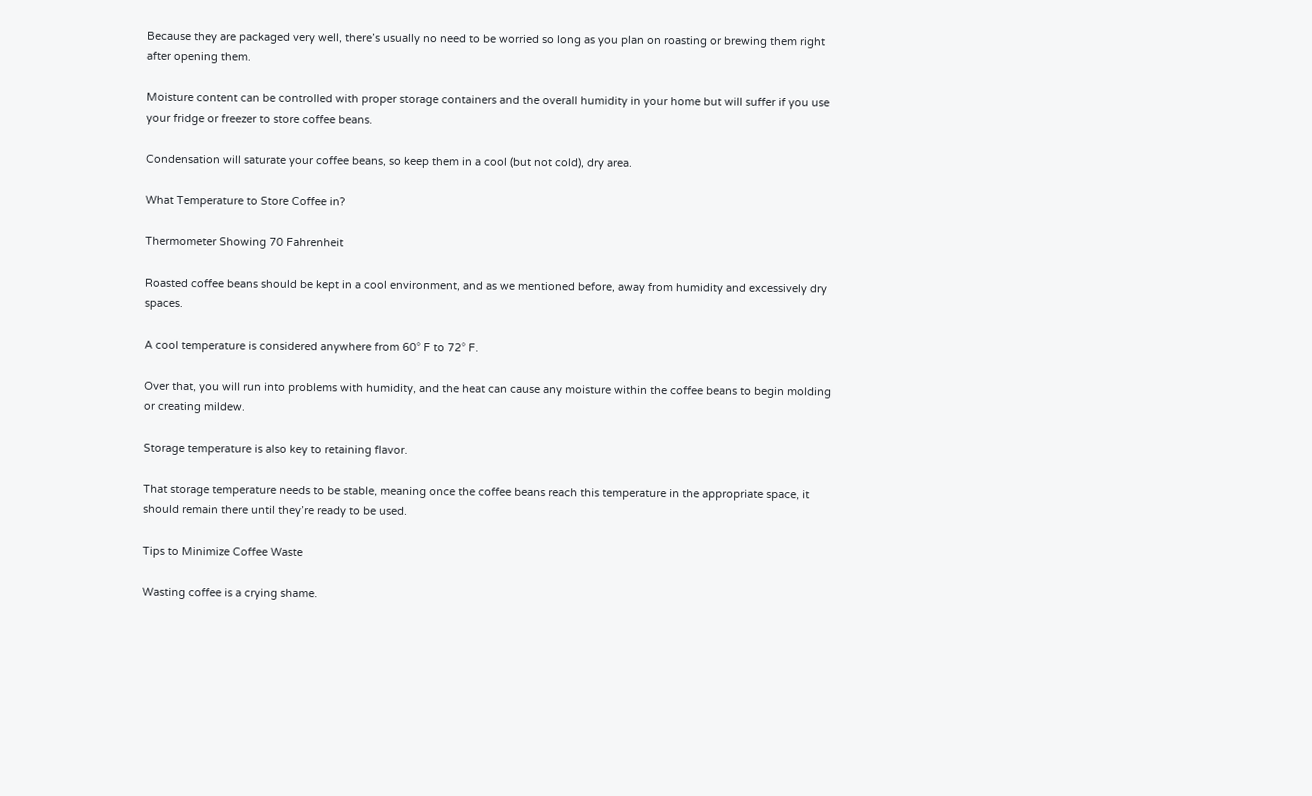Because they are packaged very well, there’s usually no need to be worried so long as you plan on roasting or brewing them right after opening them.

Moisture content can be controlled with proper storage containers and the overall humidity in your home but will suffer if you use your fridge or freezer to store coffee beans.

Condensation will saturate your coffee beans, so keep them in a cool (but not cold), dry area.

What Temperature to Store Coffee in?

Thermometer Showing 70 Fahrenheit

Roasted coffee beans should be kept in a cool environment, and as we mentioned before, away from humidity and excessively dry spaces.

A cool temperature is considered anywhere from 60° F to 72° F.

Over that, you will run into problems with humidity, and the heat can cause any moisture within the coffee beans to begin molding or creating mildew.

Storage temperature is also key to retaining flavor.

That storage temperature needs to be stable, meaning once the coffee beans reach this temperature in the appropriate space, it should remain there until they’re ready to be used.

Tips to Minimize Coffee Waste

Wasting coffee is a crying shame.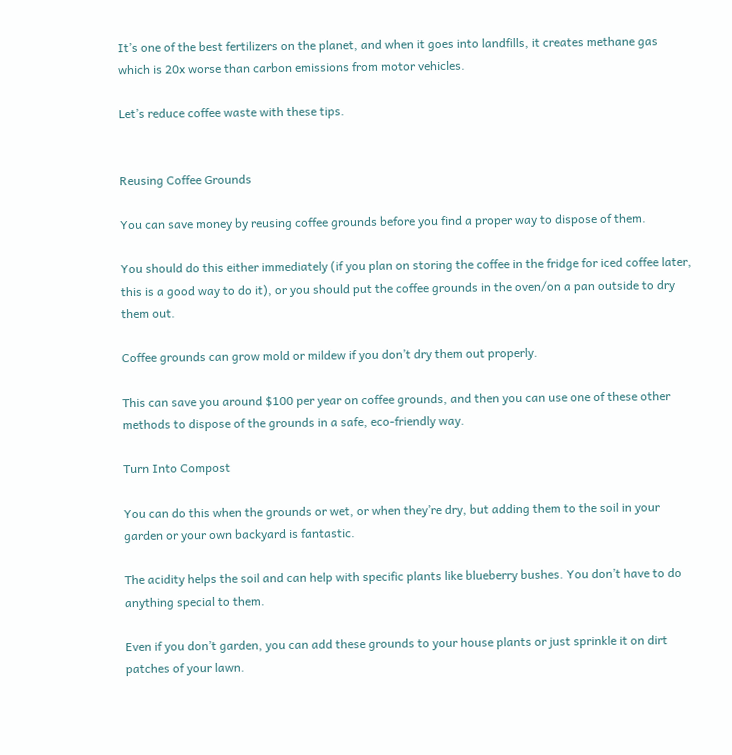It’s one of the best fertilizers on the planet, and when it goes into landfills, it creates methane gas which is 20x worse than carbon emissions from motor vehicles.

Let’s reduce coffee waste with these tips.


Reusing Coffee Grounds

You can save money by reusing coffee grounds before you find a proper way to dispose of them.

You should do this either immediately (if you plan on storing the coffee in the fridge for iced coffee later, this is a good way to do it), or you should put the coffee grounds in the oven/on a pan outside to dry them out.

Coffee grounds can grow mold or mildew if you don’t dry them out properly.

This can save you around $100 per year on coffee grounds, and then you can use one of these other methods to dispose of the grounds in a safe, eco-friendly way.

Turn Into Compost

You can do this when the grounds or wet, or when they’re dry, but adding them to the soil in your garden or your own backyard is fantastic.

The acidity helps the soil and can help with specific plants like blueberry bushes. You don’t have to do anything special to them.

Even if you don’t garden, you can add these grounds to your house plants or just sprinkle it on dirt patches of your lawn.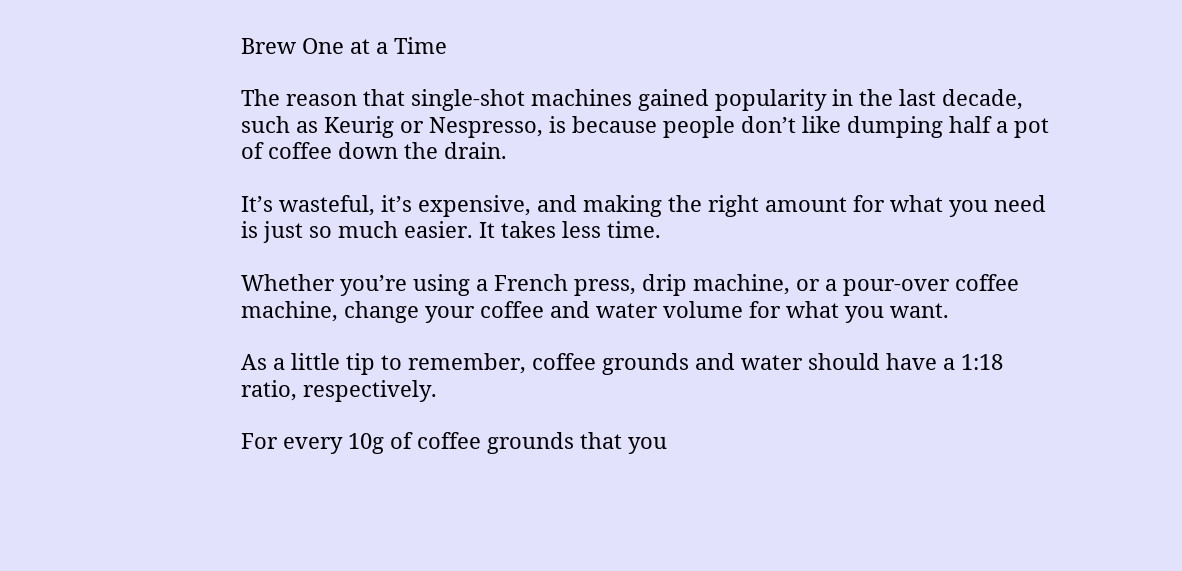Brew One at a Time

The reason that single-shot machines gained popularity in the last decade, such as Keurig or Nespresso, is because people don’t like dumping half a pot of coffee down the drain.

It’s wasteful, it’s expensive, and making the right amount for what you need is just so much easier. It takes less time.

Whether you’re using a French press, drip machine, or a pour-over coffee machine, change your coffee and water volume for what you want.

As a little tip to remember, coffee grounds and water should have a 1:18 ratio, respectively.

For every 10g of coffee grounds that you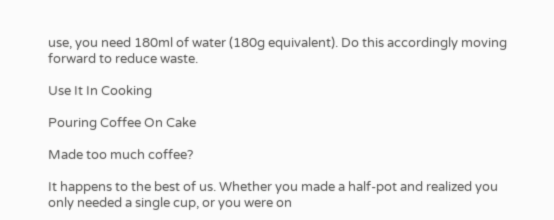use, you need 180ml of water (180g equivalent). Do this accordingly moving forward to reduce waste.

Use It In Cooking

Pouring Coffee On Cake

Made too much coffee?

It happens to the best of us. Whether you made a half-pot and realized you only needed a single cup, or you were on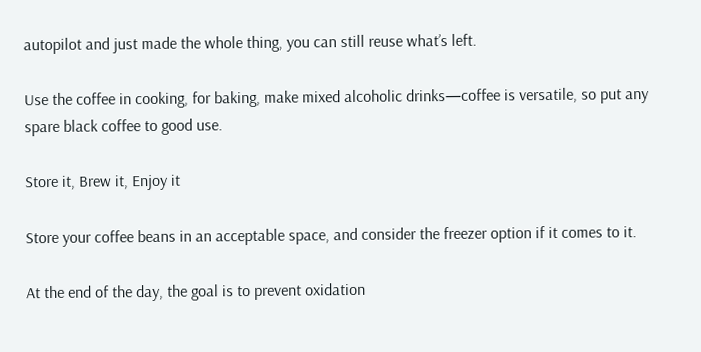autopilot and just made the whole thing, you can still reuse what’s left.

Use the coffee in cooking, for baking, make mixed alcoholic drinks—coffee is versatile, so put any spare black coffee to good use.

Store it, Brew it, Enjoy it

Store your coffee beans in an acceptable space, and consider the freezer option if it comes to it.

At the end of the day, the goal is to prevent oxidation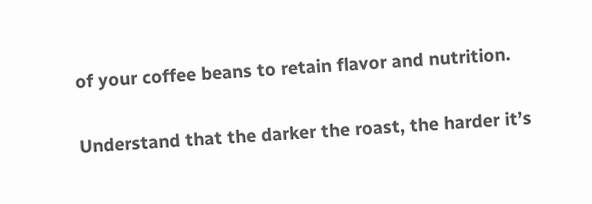of your coffee beans to retain flavor and nutrition.

Understand that the darker the roast, the harder it’s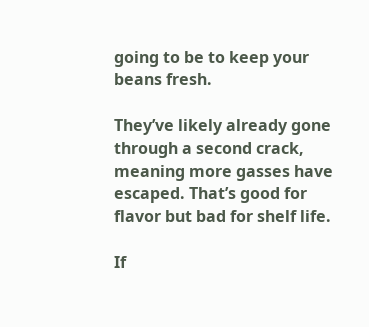going to be to keep your beans fresh.

They’ve likely already gone through a second crack, meaning more gasses have escaped. That’s good for flavor but bad for shelf life.

If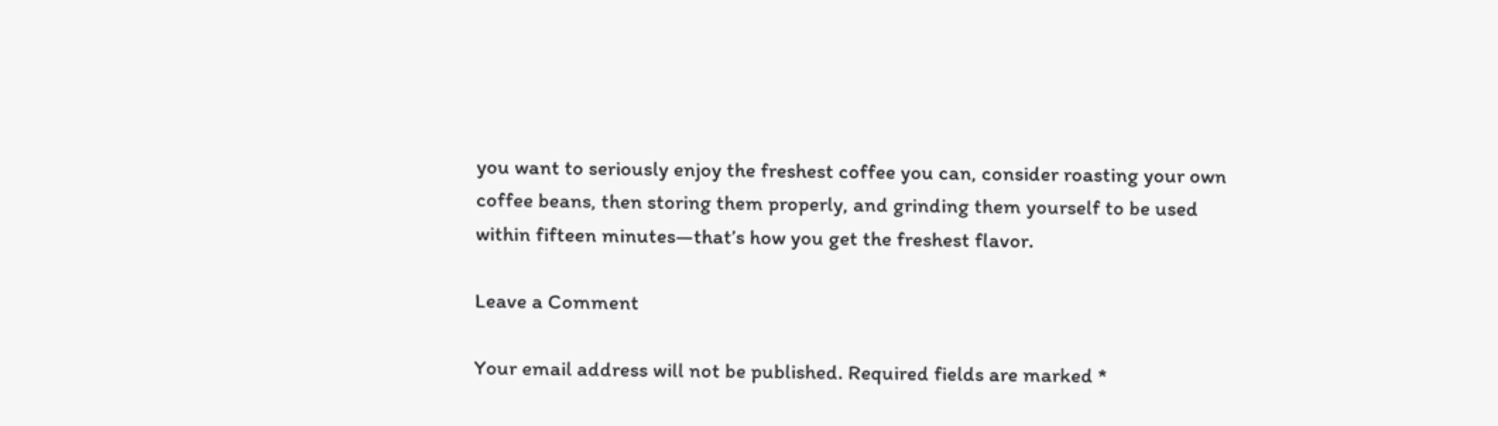you want to seriously enjoy the freshest coffee you can, consider roasting your own coffee beans, then storing them properly, and grinding them yourself to be used within fifteen minutes—that’s how you get the freshest flavor.

Leave a Comment

Your email address will not be published. Required fields are marked *